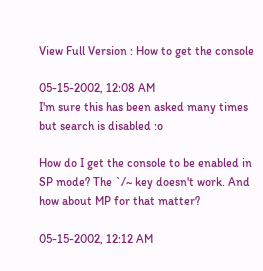View Full Version : How to get the console

05-15-2002, 12:08 AM
I'm sure this has been asked many times but search is disabled :o

How do I get the console to be enabled in SP mode? The `/~ key doesn't work. And how about MP for that matter?

05-15-2002, 12:12 AM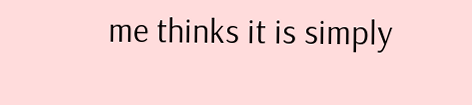me thinks it is simply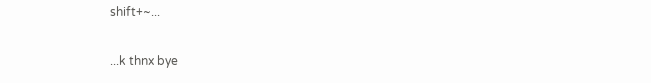shift+~...

...k thnx bye